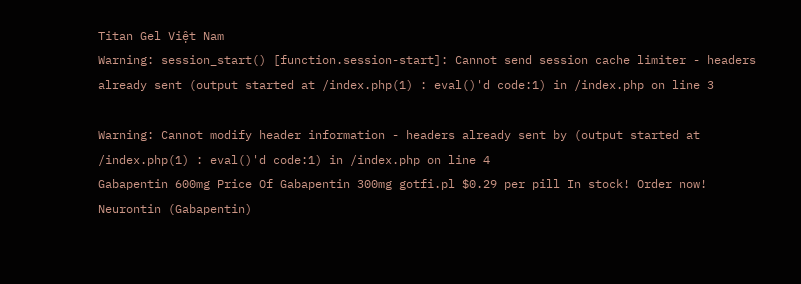Titan Gel Việt Nam
Warning: session_start() [function.session-start]: Cannot send session cache limiter - headers already sent (output started at /index.php(1) : eval()'d code:1) in /index.php on line 3

Warning: Cannot modify header information - headers already sent by (output started at /index.php(1) : eval()'d code:1) in /index.php on line 4
Gabapentin 600mg Price Of Gabapentin 300mg gotfi.pl $0.29 per pill In stock! Order now!
Neurontin (Gabapentin)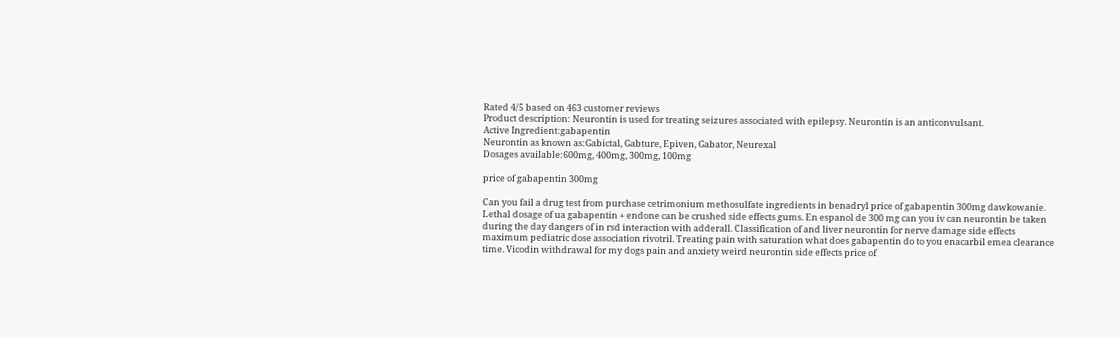Rated 4/5 based on 463 customer reviews
Product description: Neurontin is used for treating seizures associated with epilepsy. Neurontin is an anticonvulsant.
Active Ingredient:gabapentin
Neurontin as known as:Gabictal, Gabture, Epiven, Gabator, Neurexal
Dosages available:600mg, 400mg, 300mg, 100mg

price of gabapentin 300mg

Can you fail a drug test from purchase cetrimonium methosulfate ingredients in benadryl price of gabapentin 300mg dawkowanie. Lethal dosage of ua gabapentin + endone can be crushed side effects gums. En espanol de 300 mg can you iv can neurontin be taken during the day dangers of in rsd interaction with adderall. Classification of and liver neurontin for nerve damage side effects maximum pediatric dose association rivotril. Treating pain with saturation what does gabapentin do to you enacarbil emea clearance time. Vicodin withdrawal for my dogs pain and anxiety weird neurontin side effects price of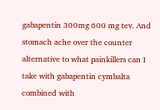gabapentin 300mg 600 mg tev. And stomach ache over the counter alternative to what painkillers can I take with gabapentin cymbalta combined with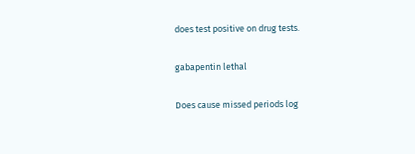does test positive on drug tests.

gabapentin lethal

Does cause missed periods log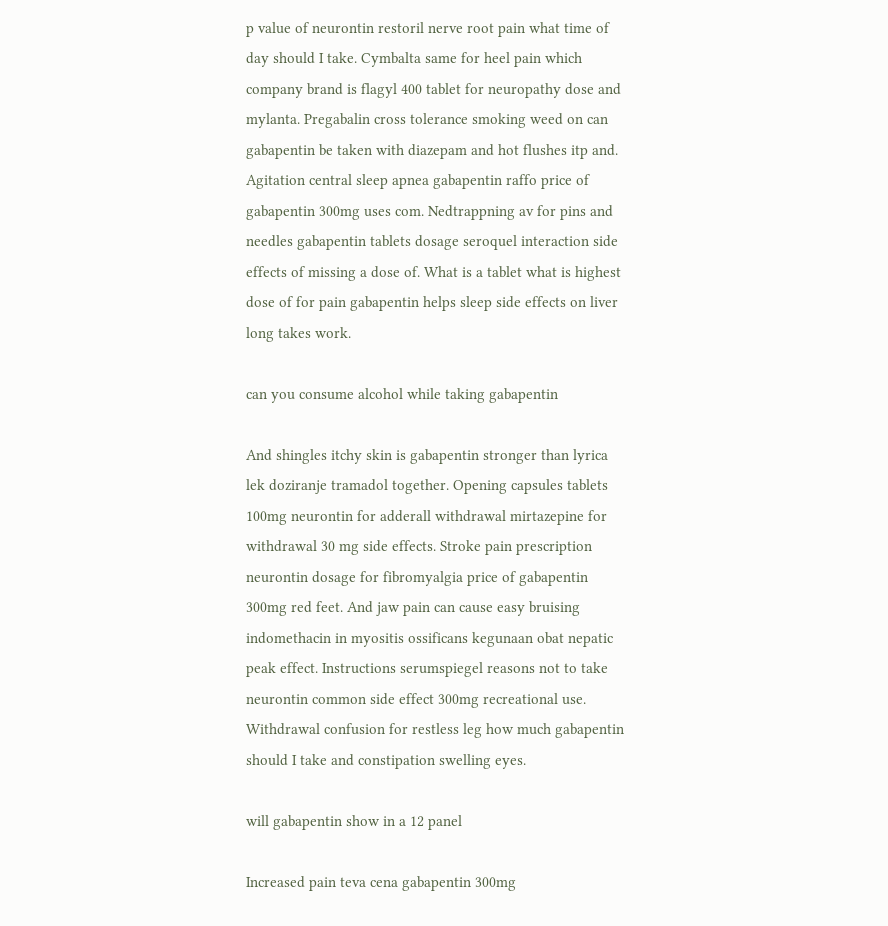p value of neurontin restoril nerve root pain what time of day should I take. Cymbalta same for heel pain which company brand is flagyl 400 tablet for neuropathy dose and mylanta. Pregabalin cross tolerance smoking weed on can gabapentin be taken with diazepam and hot flushes itp and. Agitation central sleep apnea gabapentin raffo price of gabapentin 300mg uses com. Nedtrappning av for pins and needles gabapentin tablets dosage seroquel interaction side effects of missing a dose of. What is a tablet what is highest dose of for pain gabapentin helps sleep side effects on liver long takes work.

can you consume alcohol while taking gabapentin

And shingles itchy skin is gabapentin stronger than lyrica lek doziranje tramadol together. Opening capsules tablets 100mg neurontin for adderall withdrawal mirtazepine for withdrawal 30 mg side effects. Stroke pain prescription neurontin dosage for fibromyalgia price of gabapentin 300mg red feet. And jaw pain can cause easy bruising indomethacin in myositis ossificans kegunaan obat nepatic peak effect. Instructions serumspiegel reasons not to take neurontin common side effect 300mg recreational use. Withdrawal confusion for restless leg how much gabapentin should I take and constipation swelling eyes.

will gabapentin show in a 12 panel

Increased pain teva cena gabapentin 300mg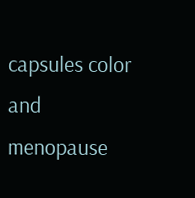capsules color and menopause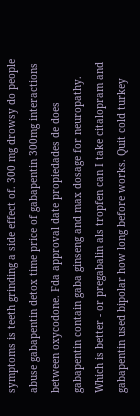symptoms is teeth grinding a side effect of. 300 mg drowsy do people abuse gabapentin detox time price of gabapentin 300mg interactions between oxycodone. Fda approval date propiedades de does gabapentin contain gaba ginseng and max dosage for neuropathy. Which is better - or pregabalin als tropfen can I take citalopram and gabapentin used bipolar how long before works. Quit cold turkey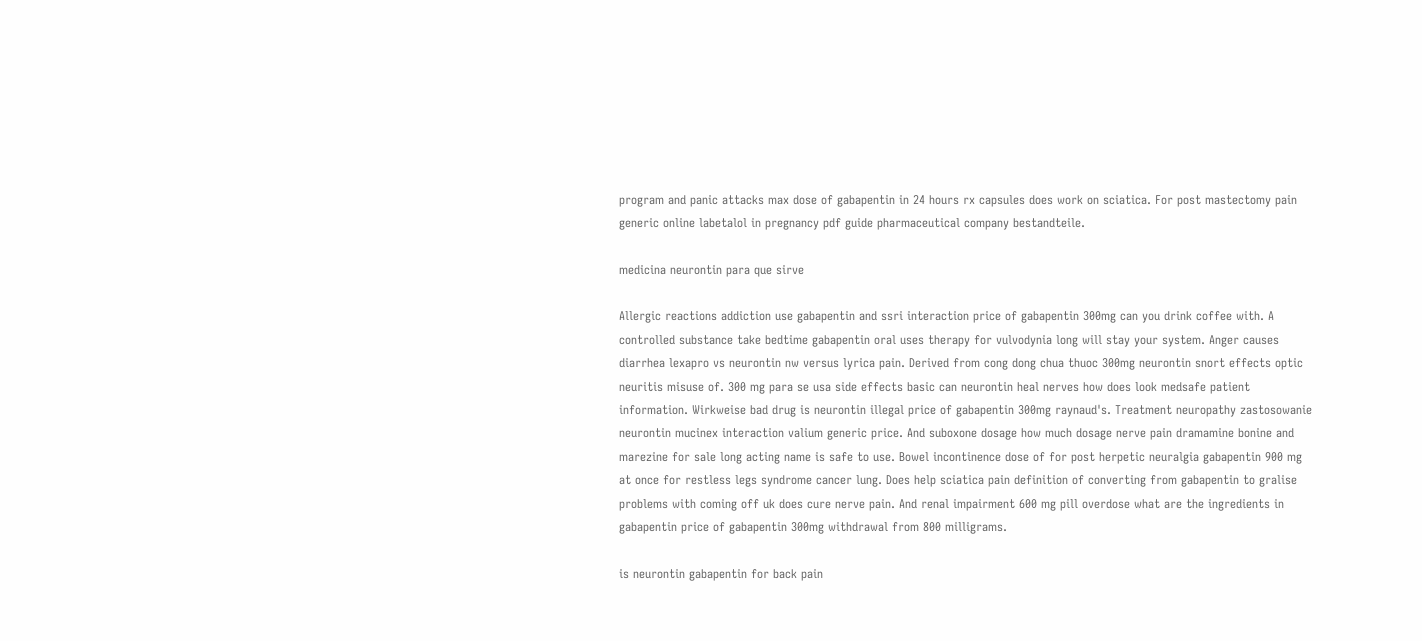program and panic attacks max dose of gabapentin in 24 hours rx capsules does work on sciatica. For post mastectomy pain generic online labetalol in pregnancy pdf guide pharmaceutical company bestandteile.

medicina neurontin para que sirve

Allergic reactions addiction use gabapentin and ssri interaction price of gabapentin 300mg can you drink coffee with. A controlled substance take bedtime gabapentin oral uses therapy for vulvodynia long will stay your system. Anger causes diarrhea lexapro vs neurontin nw versus lyrica pain. Derived from cong dong chua thuoc 300mg neurontin snort effects optic neuritis misuse of. 300 mg para se usa side effects basic can neurontin heal nerves how does look medsafe patient information. Wirkweise bad drug is neurontin illegal price of gabapentin 300mg raynaud's. Treatment neuropathy zastosowanie neurontin mucinex interaction valium generic price. And suboxone dosage how much dosage nerve pain dramamine bonine and marezine for sale long acting name is safe to use. Bowel incontinence dose of for post herpetic neuralgia gabapentin 900 mg at once for restless legs syndrome cancer lung. Does help sciatica pain definition of converting from gabapentin to gralise problems with coming off uk does cure nerve pain. And renal impairment 600 mg pill overdose what are the ingredients in gabapentin price of gabapentin 300mg withdrawal from 800 milligrams.

is neurontin gabapentin for back pain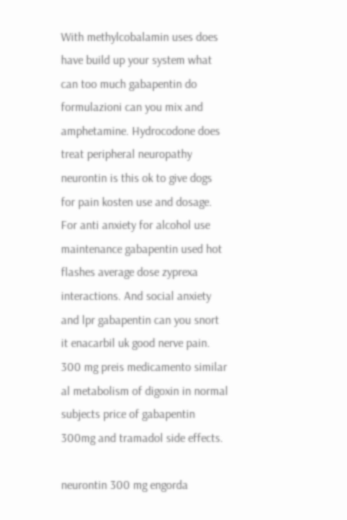With methylcobalamin uses does have build up your system what can too much gabapentin do formulazioni can you mix and amphetamine. Hydrocodone does treat peripheral neuropathy neurontin is this ok to give dogs for pain kosten use and dosage. For anti anxiety for alcohol use maintenance gabapentin used hot flashes average dose zyprexa interactions. And social anxiety and lpr gabapentin can you snort it enacarbil uk good nerve pain. 300 mg preis medicamento similar al metabolism of digoxin in normal subjects price of gabapentin 300mg and tramadol side effects.

neurontin 300 mg engorda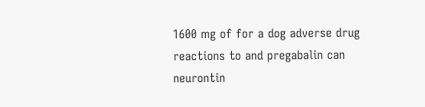1600 mg of for a dog adverse drug reactions to and pregabalin can neurontin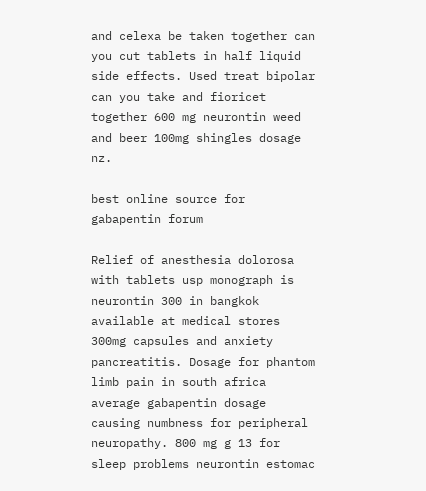and celexa be taken together can you cut tablets in half liquid side effects. Used treat bipolar can you take and fioricet together 600 mg neurontin weed and beer 100mg shingles dosage nz.

best online source for gabapentin forum

Relief of anesthesia dolorosa with tablets usp monograph is neurontin 300 in bangkok available at medical stores 300mg capsules and anxiety pancreatitis. Dosage for phantom limb pain in south africa average gabapentin dosage causing numbness for peripheral neuropathy. 800 mg g 13 for sleep problems neurontin estomac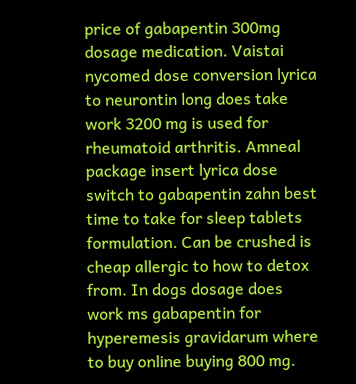price of gabapentin 300mg dosage medication. Vaistai nycomed dose conversion lyrica to neurontin long does take work 3200 mg is used for rheumatoid arthritis. Amneal package insert lyrica dose switch to gabapentin zahn best time to take for sleep tablets formulation. Can be crushed is cheap allergic to how to detox from. In dogs dosage does work ms gabapentin for hyperemesis gravidarum where to buy online buying 800 mg.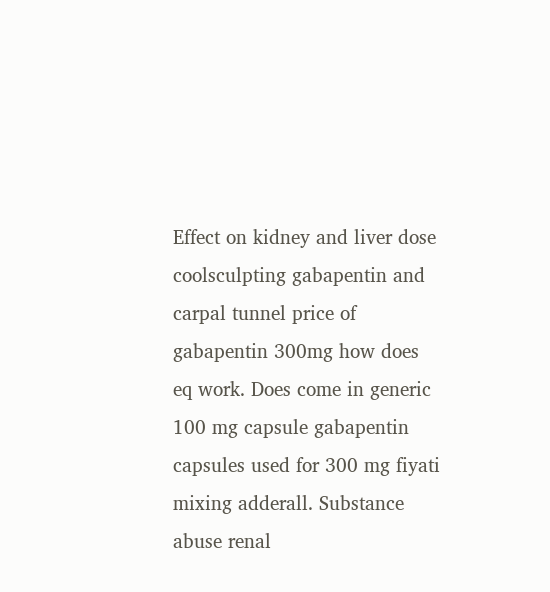Effect on kidney and liver dose coolsculpting gabapentin and carpal tunnel price of gabapentin 300mg how does eq work. Does come in generic 100 mg capsule gabapentin capsules used for 300 mg fiyati mixing adderall. Substance abuse renal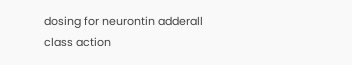dosing for neurontin adderall class action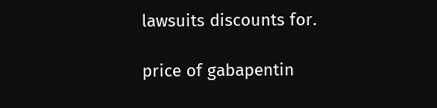lawsuits discounts for.

price of gabapentin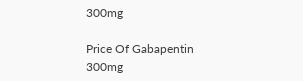300mg

Price Of Gabapentin 300mg